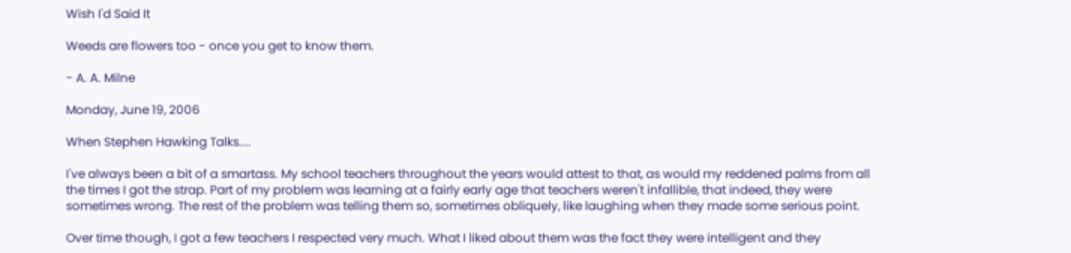Wish I'd Said It

Weeds are flowers too - once you get to know them.

- A. A. Milne

Monday, June 19, 2006

When Stephen Hawking Talks....

I've always been a bit of a smartass. My school teachers throughout the years would attest to that, as would my reddened palms from all the times I got the strap. Part of my problem was learning at a fairly early age that teachers weren't infallible, that indeed, they were sometimes wrong. The rest of the problem was telling them so, sometimes obliquely, like laughing when they made some serious point.

Over time though, I got a few teachers I respected very much. What I liked about them was the fact they were intelligent and they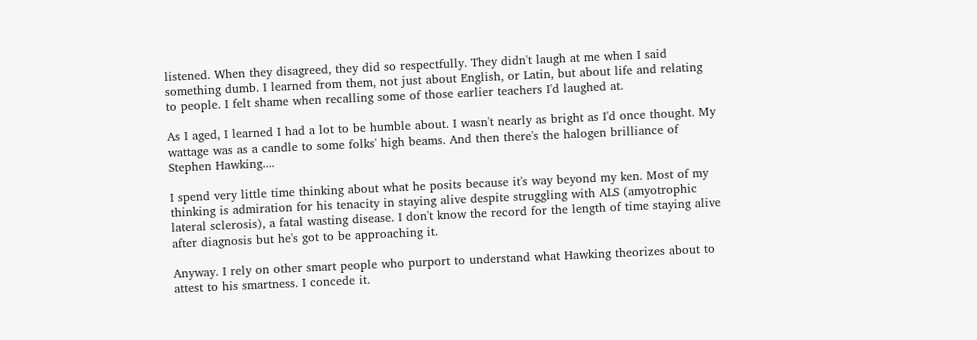listened. When they disagreed, they did so respectfully. They didn't laugh at me when I said something dumb. I learned from them, not just about English, or Latin, but about life and relating to people. I felt shame when recalling some of those earlier teachers I'd laughed at.

As I aged, I learned I had a lot to be humble about. I wasn't nearly as bright as I'd once thought. My wattage was as a candle to some folks' high beams. And then there's the halogen brilliance of Stephen Hawking....

I spend very little time thinking about what he posits because it's way beyond my ken. Most of my thinking is admiration for his tenacity in staying alive despite struggling with ALS (amyotrophic lateral sclerosis), a fatal wasting disease. I don't know the record for the length of time staying alive after diagnosis but he's got to be approaching it.

Anyway. I rely on other smart people who purport to understand what Hawking theorizes about to attest to his smartness. I concede it.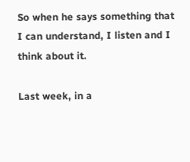So when he says something that I can understand, I listen and I think about it.

Last week, in a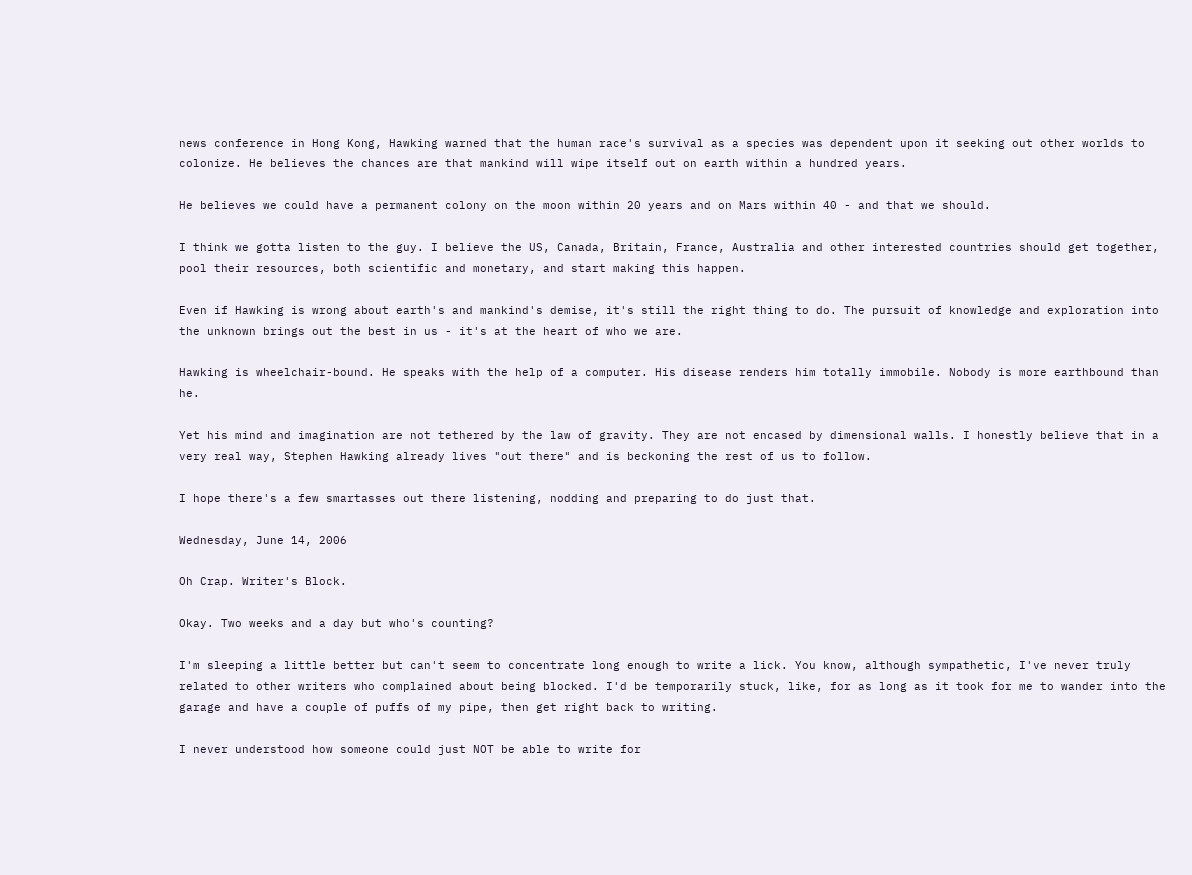news conference in Hong Kong, Hawking warned that the human race's survival as a species was dependent upon it seeking out other worlds to colonize. He believes the chances are that mankind will wipe itself out on earth within a hundred years.

He believes we could have a permanent colony on the moon within 20 years and on Mars within 40 - and that we should.

I think we gotta listen to the guy. I believe the US, Canada, Britain, France, Australia and other interested countries should get together, pool their resources, both scientific and monetary, and start making this happen.

Even if Hawking is wrong about earth's and mankind's demise, it's still the right thing to do. The pursuit of knowledge and exploration into the unknown brings out the best in us - it's at the heart of who we are.

Hawking is wheelchair-bound. He speaks with the help of a computer. His disease renders him totally immobile. Nobody is more earthbound than he.

Yet his mind and imagination are not tethered by the law of gravity. They are not encased by dimensional walls. I honestly believe that in a very real way, Stephen Hawking already lives "out there" and is beckoning the rest of us to follow.

I hope there's a few smartasses out there listening, nodding and preparing to do just that.

Wednesday, June 14, 2006

Oh Crap. Writer's Block.

Okay. Two weeks and a day but who's counting?

I'm sleeping a little better but can't seem to concentrate long enough to write a lick. You know, although sympathetic, I've never truly related to other writers who complained about being blocked. I'd be temporarily stuck, like, for as long as it took for me to wander into the garage and have a couple of puffs of my pipe, then get right back to writing.

I never understood how someone could just NOT be able to write for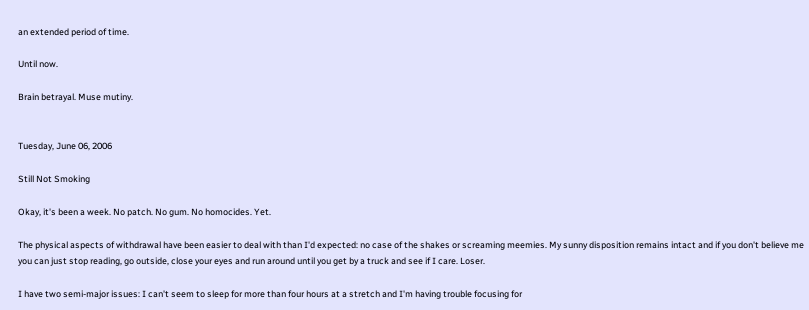an extended period of time.

Until now.

Brain betrayal. Muse mutiny.


Tuesday, June 06, 2006

Still Not Smoking

Okay, it's been a week. No patch. No gum. No homocides. Yet.

The physical aspects of withdrawal have been easier to deal with than I'd expected: no case of the shakes or screaming meemies. My sunny disposition remains intact and if you don't believe me you can just stop reading, go outside, close your eyes and run around until you get by a truck and see if I care. Loser.

I have two semi-major issues: I can't seem to sleep for more than four hours at a stretch and I'm having trouble focusing for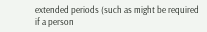extended periods (such as might be required if a person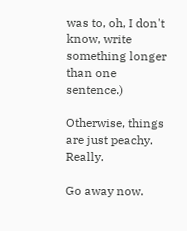was to, oh, I don't know, write something longer than one sentence.)

Otherwise, things are just peachy. Really.

Go away now.